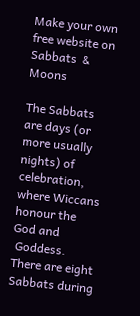Make your own free website on
Sabbats  &  Moons

The Sabbats are days (or more usually nights) of celebration, where Wiccans honour the God and
 Goddess. There are eight Sabbats during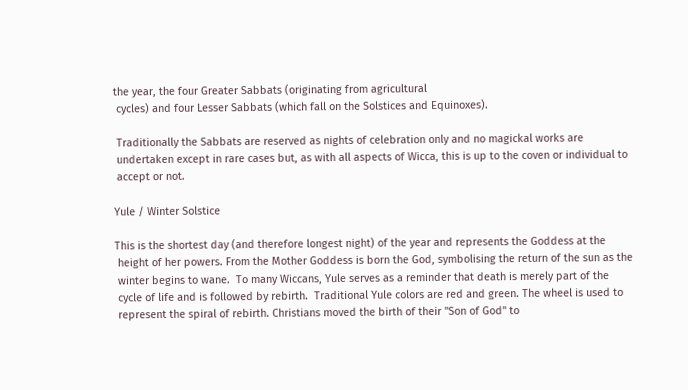the year, the four Greater Sabbats (originating from agricultural
 cycles) and four Lesser Sabbats (which fall on the Solstices and Equinoxes).

 Traditionally the Sabbats are reserved as nights of celebration only and no magickal works are
 undertaken except in rare cases but, as with all aspects of Wicca, this is up to the coven or individual to
 accept or not.

Yule / Winter Solstice

This is the shortest day (and therefore longest night) of the year and represents the Goddess at the
 height of her powers. From the Mother Goddess is born the God, symbolising the return of the sun as the
 winter begins to wane.  To many Wiccans, Yule serves as a reminder that death is merely part of the
 cycle of life and is followed by rebirth.  Traditional Yule colors are red and green. The wheel is used to
 represent the spiral of rebirth. Christians moved the birth of their "Son of God" to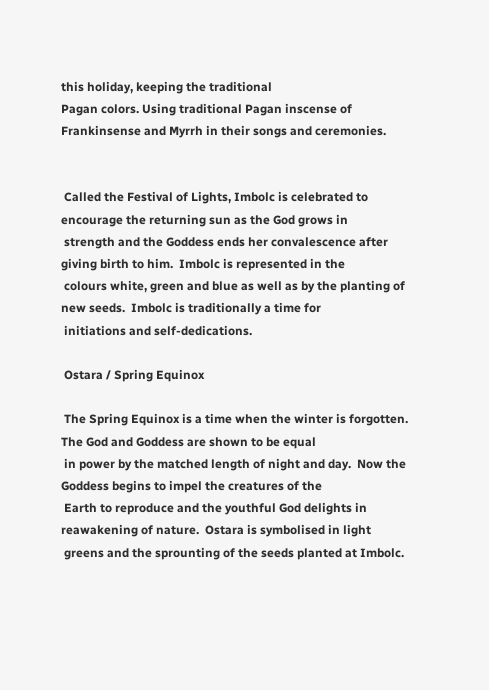this holiday, keeping the traditional
Pagan colors. Using traditional Pagan inscense of Frankinsense and Myrrh in their songs and ceremonies.


 Called the Festival of Lights, Imbolc is celebrated to encourage the returning sun as the God grows in
 strength and the Goddess ends her convalescence after giving birth to him.  Imbolc is represented in the
 colours white, green and blue as well as by the planting of new seeds.  Imbolc is traditionally a time for
 initiations and self-dedications.

 Ostara / Spring Equinox

 The Spring Equinox is a time when the winter is forgotten.  The God and Goddess are shown to be equal
 in power by the matched length of night and day.  Now the Goddess begins to impel the creatures of the
 Earth to reproduce and the youthful God delights in reawakening of nature.  Ostara is symbolised in light
 greens and the sprounting of the seeds planted at Imbolc.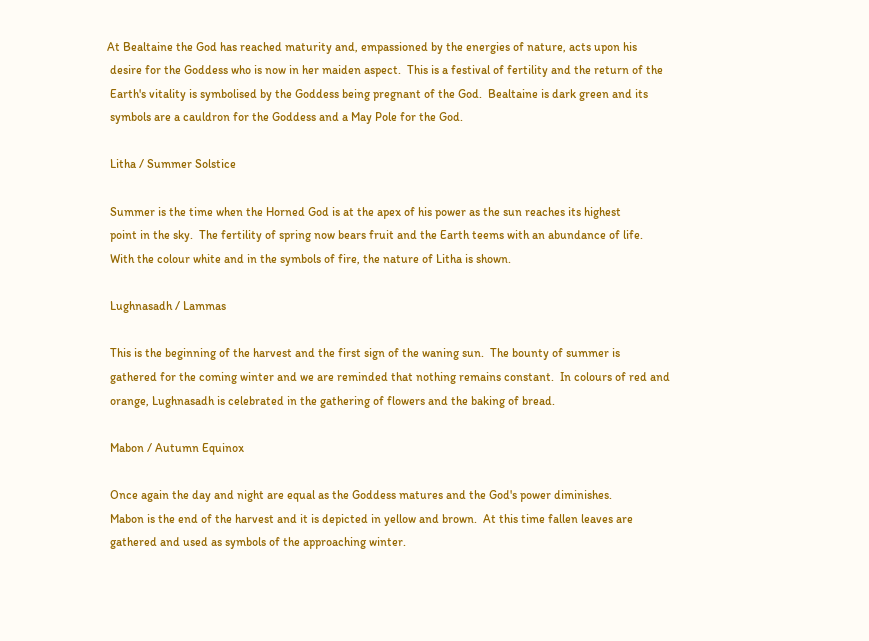At Bealtaine the God has reached maturity and, empassioned by the energies of nature, acts upon his
 desire for the Goddess who is now in her maiden aspect.  This is a festival of fertility and the return of the
 Earth's vitality is symbolised by the Goddess being pregnant of the God.  Bealtaine is dark green and its
 symbols are a cauldron for the Goddess and a May Pole for the God.

 Litha / Summer Solstice

 Summer is the time when the Horned God is at the apex of his power as the sun reaches its highest
 point in the sky.  The fertility of spring now bears fruit and the Earth teems with an abundance of life.
 With the colour white and in the symbols of fire, the nature of Litha is shown.

 Lughnasadh / Lammas

 This is the beginning of the harvest and the first sign of the waning sun.  The bounty of summer is
 gathered for the coming winter and we are reminded that nothing remains constant.  In colours of red and
 orange, Lughnasadh is celebrated in the gathering of flowers and the baking of bread.

 Mabon / Autumn Equinox

 Once again the day and night are equal as the Goddess matures and the God's power diminishes.
 Mabon is the end of the harvest and it is depicted in yellow and brown.  At this time fallen leaves are
 gathered and used as symbols of the approaching winter.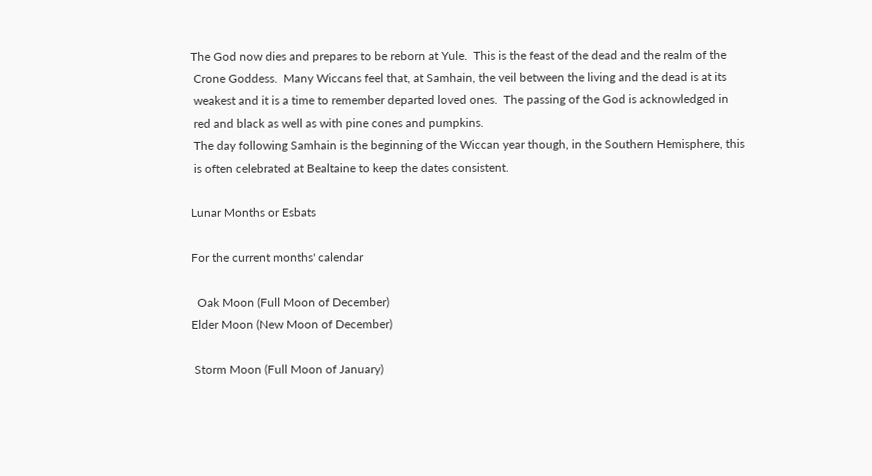The God now dies and prepares to be reborn at Yule.  This is the feast of the dead and the realm of the
 Crone Goddess.  Many Wiccans feel that, at Samhain, the veil between the living and the dead is at its
 weakest and it is a time to remember departed loved ones.  The passing of the God is acknowledged in
 red and black as well as with pine cones and pumpkins.
 The day following Samhain is the beginning of the Wiccan year though, in the Southern Hemisphere, this
 is often celebrated at Bealtaine to keep the dates consistent.

Lunar Months or Esbats

For the current months' calendar

  Oak Moon (Full Moon of December)
Elder Moon (New Moon of December)

 Storm Moon (Full Moon of January)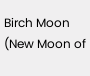Birch Moon (New Moon of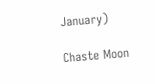January)

Chaste Moon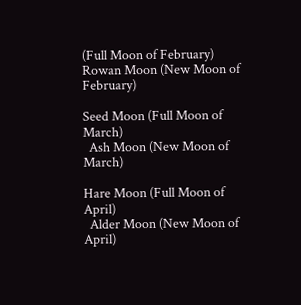(Full Moon of February)
Rowan Moon (New Moon of February)

Seed Moon (Full Moon of March)
  Ash Moon (New Moon of March)

Hare Moon (Full Moon of April)
  Alder Moon (New Moon of April)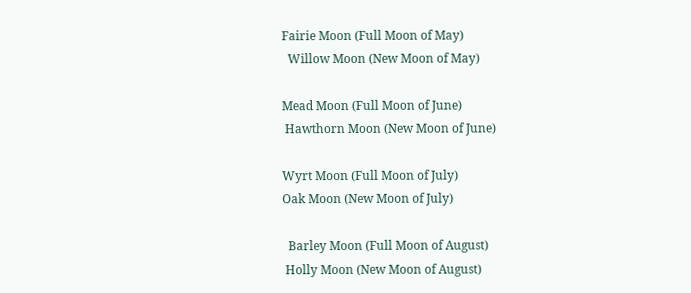Fairie Moon (Full Moon of May)
  Willow Moon (New Moon of May)

Mead Moon (Full Moon of June)
 Hawthorn Moon (New Moon of June)

Wyrt Moon (Full Moon of July)
Oak Moon (New Moon of July)

  Barley Moon (Full Moon of August)
 Holly Moon (New Moon of August)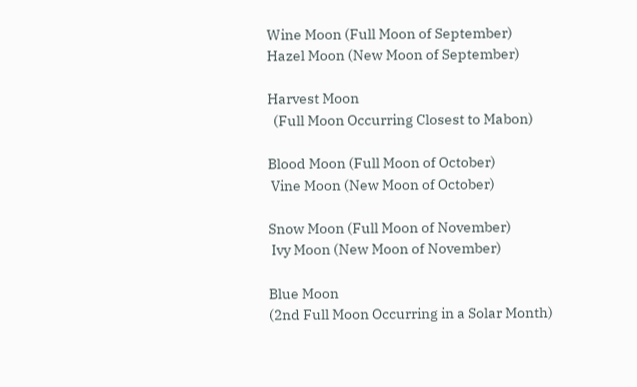Wine Moon (Full Moon of September)
Hazel Moon (New Moon of September)

Harvest Moon
  (Full Moon Occurring Closest to Mabon)

Blood Moon (Full Moon of October)
 Vine Moon (New Moon of October)

Snow Moon (Full Moon of November)
 Ivy Moon (New Moon of November)

Blue Moon
(2nd Full Moon Occurring in a Solar Month)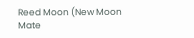Reed Moon (New Moon Mate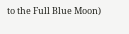to the Full Blue Moon)